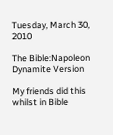Tuesday, March 30, 2010

The Bible:Napoleon Dynamite Version

My friends did this whilst in Bible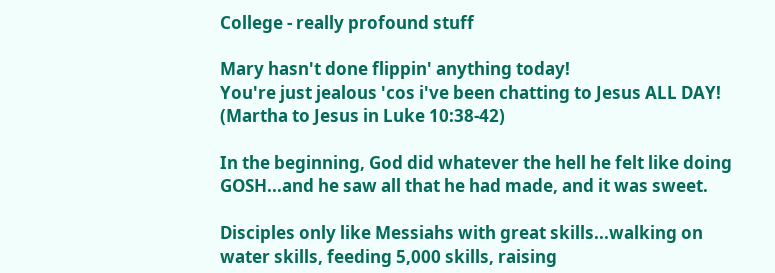College - really profound stuff

Mary hasn't done flippin' anything today!
You're just jealous 'cos i've been chatting to Jesus ALL DAY!
(Martha to Jesus in Luke 10:38-42)

In the beginning, God did whatever the hell he felt like doing GOSH...and he saw all that he had made, and it was sweet.

Disciples only like Messiahs with great skills...walking on water skills, feeding 5,000 skills, raising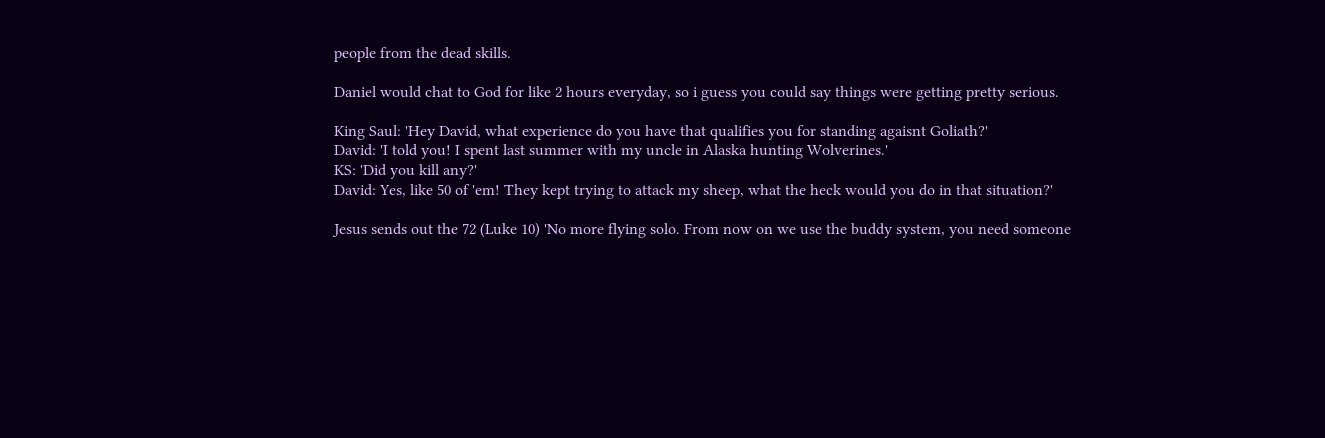people from the dead skills.

Daniel would chat to God for like 2 hours everyday, so i guess you could say things were getting pretty serious.

King Saul: 'Hey David, what experience do you have that qualifies you for standing agaisnt Goliath?'
David: 'I told you! I spent last summer with my uncle in Alaska hunting Wolverines.'
KS: 'Did you kill any?'
David: Yes, like 50 of 'em! They kept trying to attack my sheep, what the heck would you do in that situation?'

Jesus sends out the 72 (Luke 10) 'No more flying solo. From now on we use the buddy system, you need someone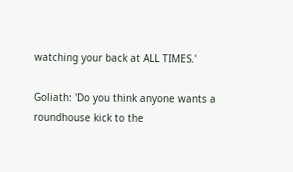watching your back at ALL TIMES.'

Goliath: 'Do you think anyone wants a roundhouse kick to the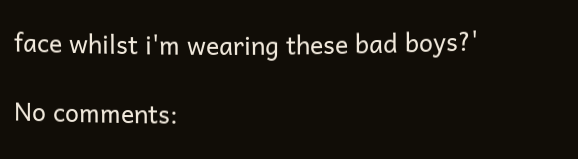face whilst i'm wearing these bad boys?'

No comments: